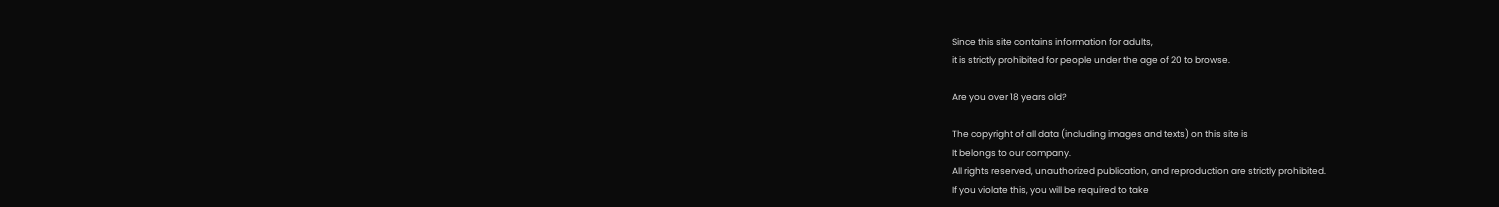Since this site contains information for adults,
it is strictly prohibited for people under the age of 20 to browse.

Are you over 18 years old?

The copyright of all data (including images and texts) on this site is
It belongs to our company.
All rights reserved, unauthorized publication, and reproduction are strictly prohibited.
If you violate this, you will be required to take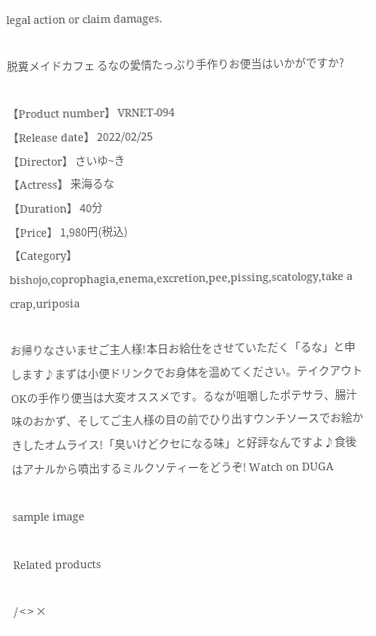legal action or claim damages.

脱糞メイドカフェ るなの愛情たっぷり手作りお便当はいかがですか?

【Product number】 VRNET-094
【Release date】 2022/02/25
【Director】 さいゆ~き
【Actress】 来海るな
【Duration】 40分
【Price】 1,980円(税込)
【Category】 bishojo,coprophagia,enema,excretion,pee,pissing,scatology,take a crap,uriposia

お帰りなさいませご主人様!本日お給仕をさせていただく「るな」と申します♪まずは小便ドリンクでお身体を温めてください。テイクアウトOKの手作り便当は大変オススメです。るなが咀嚼したポテサラ、腸汁味のおかず、そしてご主人様の目の前でひり出すウンチソースでお絵かきしたオムライス!「臭いけどクセになる味」と好評なんですよ♪食後はアナルから噴出するミルクソティーをどうぞ! Watch on DUGA

sample image

Related products

/ < > ×